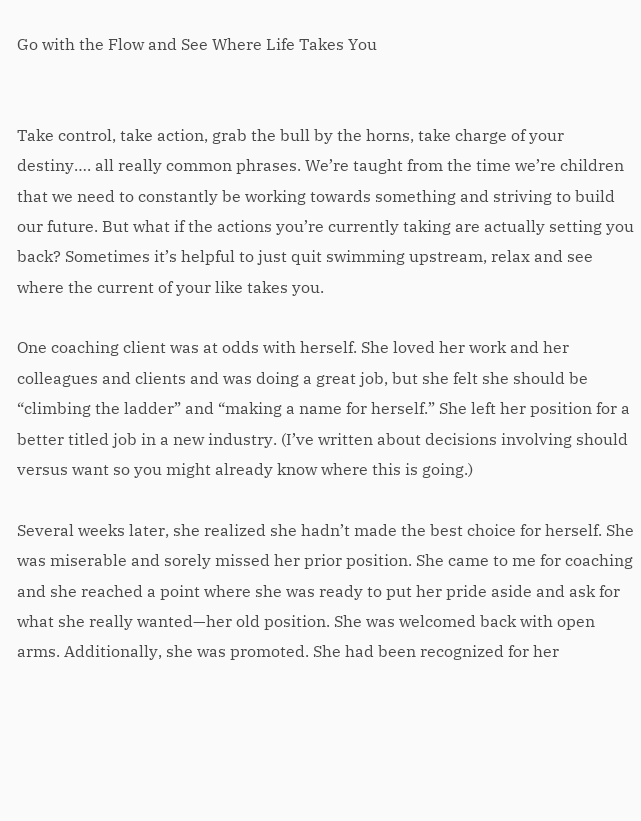Go with the Flow and See Where Life Takes You


Take control, take action, grab the bull by the horns, take charge of your destiny…. all really common phrases. We’re taught from the time we’re children that we need to constantly be working towards something and striving to build our future. But what if the actions you’re currently taking are actually setting you back? Sometimes it’s helpful to just quit swimming upstream, relax and see where the current of your like takes you.

One coaching client was at odds with herself. She loved her work and her colleagues and clients and was doing a great job, but she felt she should be “climbing the ladder” and “making a name for herself.” She left her position for a better titled job in a new industry. (I’ve written about decisions involving should versus want so you might already know where this is going.)

Several weeks later, she realized she hadn’t made the best choice for herself. She was miserable and sorely missed her prior position. She came to me for coaching and she reached a point where she was ready to put her pride aside and ask for what she really wanted—her old position. She was welcomed back with open arms. Additionally, she was promoted. She had been recognized for her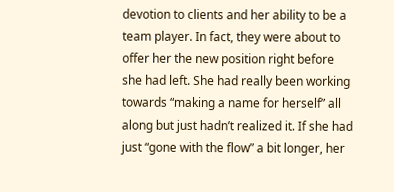devotion to clients and her ability to be a team player. In fact, they were about to offer her the new position right before she had left. She had really been working towards “making a name for herself” all along but just hadn’t realized it. If she had just “gone with the flow” a bit longer, her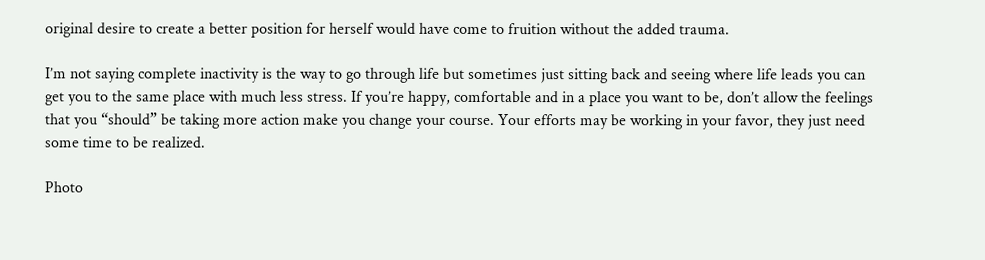original desire to create a better position for herself would have come to fruition without the added trauma.

I’m not saying complete inactivity is the way to go through life but sometimes just sitting back and seeing where life leads you can get you to the same place with much less stress. If you’re happy, comfortable and in a place you want to be, don’t allow the feelings that you “should” be taking more action make you change your course. Your efforts may be working in your favor, they just need some time to be realized.

Photo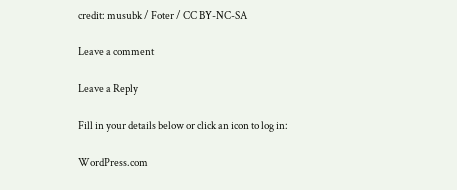credit: musubk / Foter / CC BY-NC-SA

Leave a comment

Leave a Reply

Fill in your details below or click an icon to log in:

WordPress.com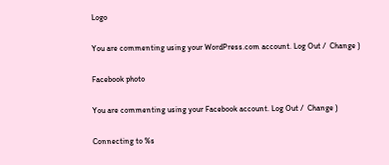Logo

You are commenting using your WordPress.com account. Log Out /  Change )

Facebook photo

You are commenting using your Facebook account. Log Out /  Change )

Connecting to %s